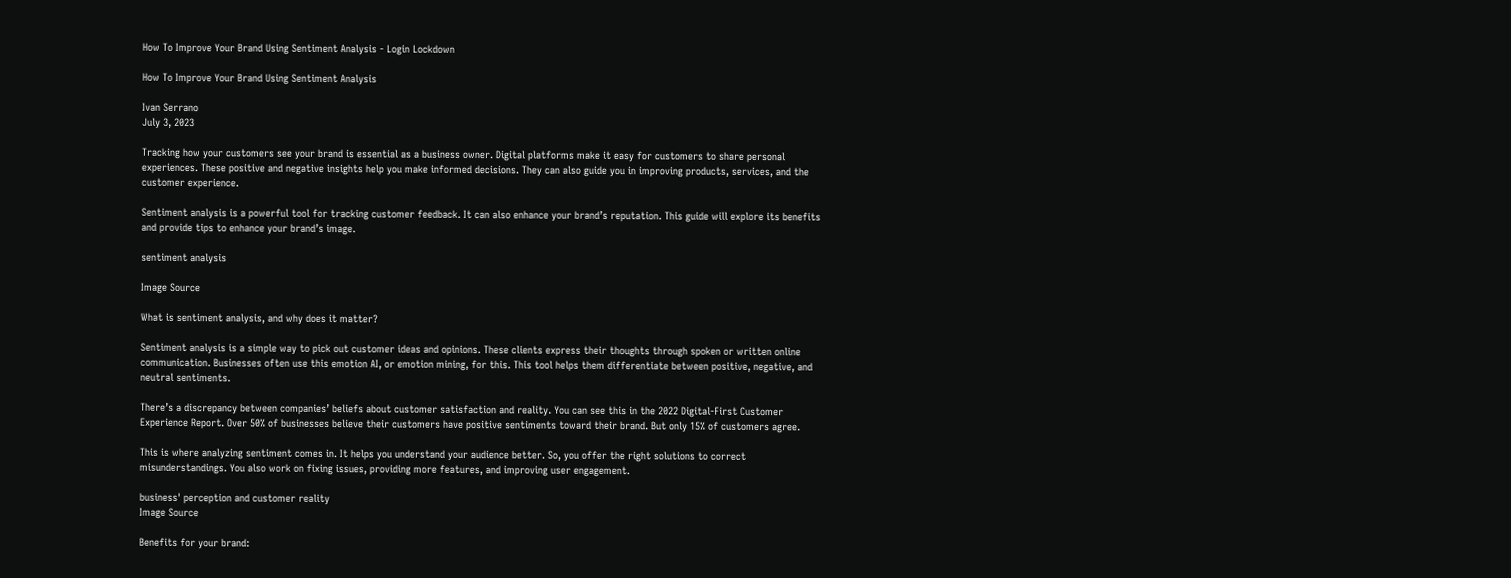How To Improve Your Brand Using Sentiment Analysis - Login Lockdown

How To Improve Your Brand Using Sentiment Analysis

Ivan Serrano
July 3, 2023

Tracking how your customers see your brand is essential as a business owner. Digital platforms make it easy for customers to share personal experiences. These positive and negative insights help you make informed decisions. They can also guide you in improving products, services, and the customer experience.

Sentiment analysis is a powerful tool for tracking customer feedback. It can also enhance your brand’s reputation. This guide will explore its benefits and provide tips to enhance your brand’s image.

sentiment analysis

Image Source

What is sentiment analysis, and why does it matter?

Sentiment analysis is a simple way to pick out customer ideas and opinions. These clients express their thoughts through spoken or written online communication. Businesses often use this emotion AI, or emotion mining, for this. This tool helps them differentiate between positive, negative, and neutral sentiments.

There’s a discrepancy between companies’ beliefs about customer satisfaction and reality. You can see this in the 2022 Digital-First Customer Experience Report. Over 50% of businesses believe their customers have positive sentiments toward their brand. But only 15% of customers agree.

This is where analyzing sentiment comes in. It helps you understand your audience better. So, you offer the right solutions to correct misunderstandings. You also work on fixing issues, providing more features, and improving user engagement.

business' perception and customer reality
Image Source

Benefits for your brand: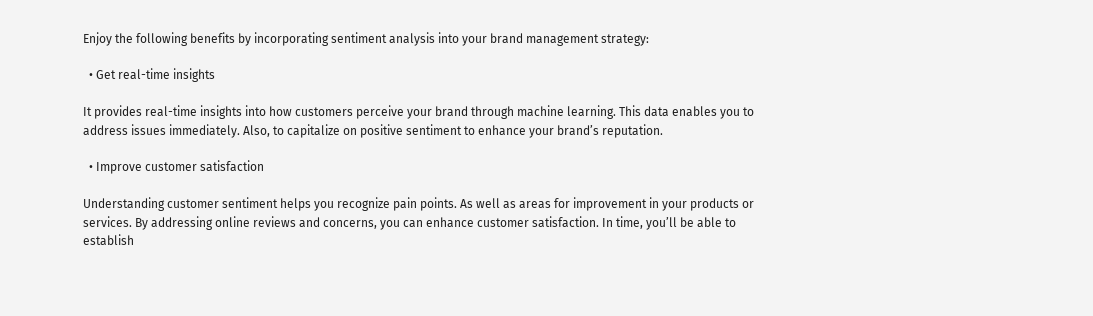Enjoy the following benefits by incorporating sentiment analysis into your brand management strategy:

  • Get real-time insights

It provides real-time insights into how customers perceive your brand through machine learning. This data enables you to address issues immediately. Also, to capitalize on positive sentiment to enhance your brand’s reputation.

  • Improve customer satisfaction

Understanding customer sentiment helps you recognize pain points. As well as areas for improvement in your products or services. By addressing online reviews and concerns, you can enhance customer satisfaction. In time, you’ll be able to establish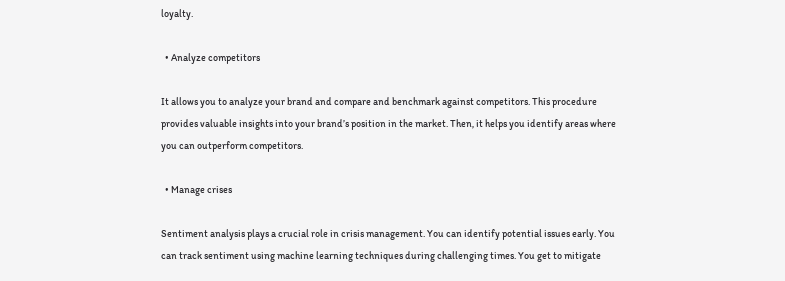loyalty.

  • Analyze competitors

It allows you to analyze your brand and compare and benchmark against competitors. This procedure provides valuable insights into your brand’s position in the market. Then, it helps you identify areas where you can outperform competitors.

  • Manage crises

Sentiment analysis plays a crucial role in crisis management. You can identify potential issues early. You can track sentiment using machine learning techniques during challenging times. You get to mitigate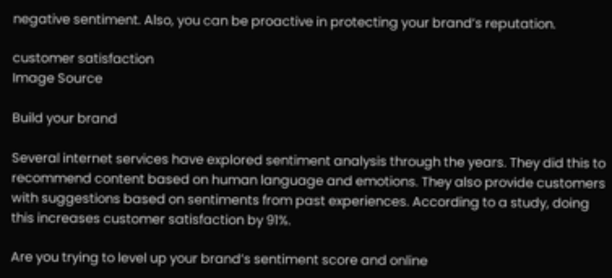negative sentiment. Also, you can be proactive in protecting your brand’s reputation.

customer satisfaction
Image Source

Build your brand

Several internet services have explored sentiment analysis through the years. They did this to recommend content based on human language and emotions. They also provide customers with suggestions based on sentiments from past experiences. According to a study, doing this increases customer satisfaction by 91%.

Are you trying to level up your brand’s sentiment score and online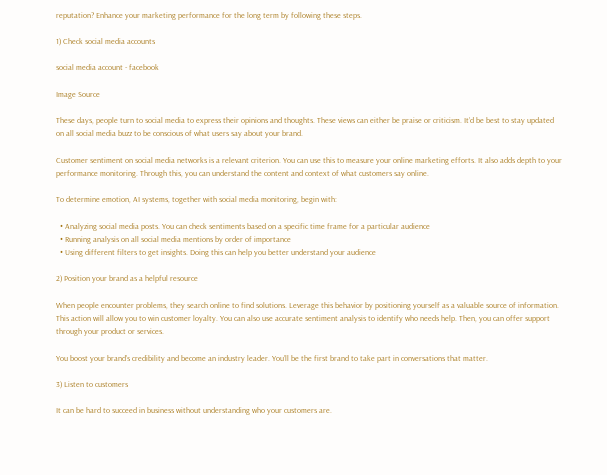reputation? Enhance your marketing performance for the long term by following these steps.

1) Check social media accounts

social media account - facebook

Image Source

These days, people turn to social media to express their opinions and thoughts. These views can either be praise or criticism. It’d be best to stay updated on all social media buzz to be conscious of what users say about your brand.

Customer sentiment on social media networks is a relevant criterion. You can use this to measure your online marketing efforts. It also adds depth to your performance monitoring. Through this, you can understand the content and context of what customers say online.

To determine emotion, AI systems, together with social media monitoring, begin with:

  • Analyzing social media posts. You can check sentiments based on a specific time frame for a particular audience
  • Running analysis on all social media mentions by order of importance
  • Using different filters to get insights. Doing this can help you better understand your audience

2) Position your brand as a helpful resource

When people encounter problems, they search online to find solutions. Leverage this behavior by positioning yourself as a valuable source of information. This action will allow you to win customer loyalty. You can also use accurate sentiment analysis to identify who needs help. Then, you can offer support through your product or services.

You boost your brand’s credibility and become an industry leader. You’ll be the first brand to take part in conversations that matter.

3) Listen to customers

It can be hard to succeed in business without understanding who your customers are.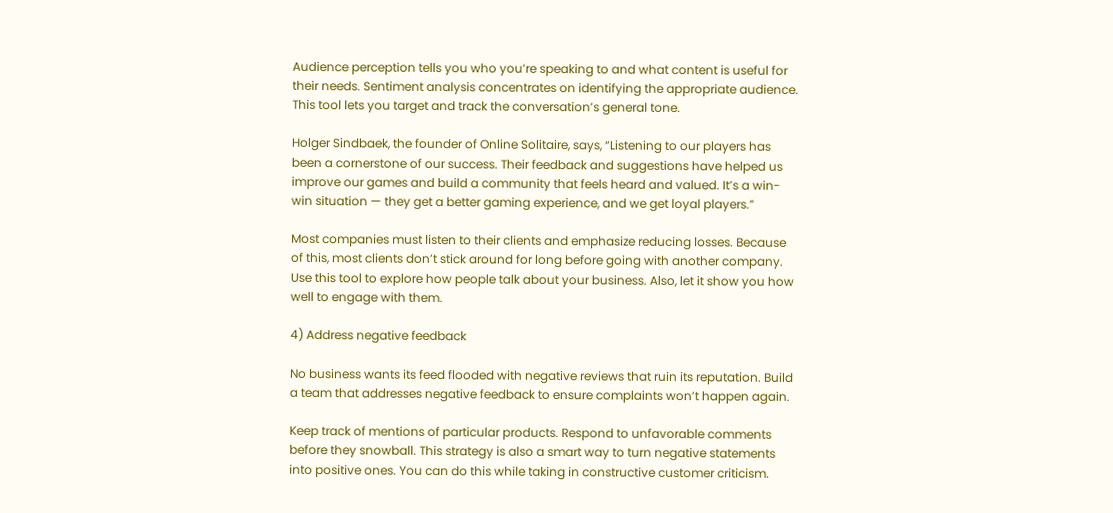Audience perception tells you who you’re speaking to and what content is useful for their needs. Sentiment analysis concentrates on identifying the appropriate audience. This tool lets you target and track the conversation’s general tone.

Holger Sindbaek, the founder of Online Solitaire, says, “Listening to our players has been a cornerstone of our success. Their feedback and suggestions have helped us improve our games and build a community that feels heard and valued. It’s a win-win situation — they get a better gaming experience, and we get loyal players.”

Most companies must listen to their clients and emphasize reducing losses. Because of this, most clients don’t stick around for long before going with another company. Use this tool to explore how people talk about your business. Also, let it show you how well to engage with them.

4) Address negative feedback

No business wants its feed flooded with negative reviews that ruin its reputation. Build a team that addresses negative feedback to ensure complaints won’t happen again.

Keep track of mentions of particular products. Respond to unfavorable comments before they snowball. This strategy is also a smart way to turn negative statements into positive ones. You can do this while taking in constructive customer criticism.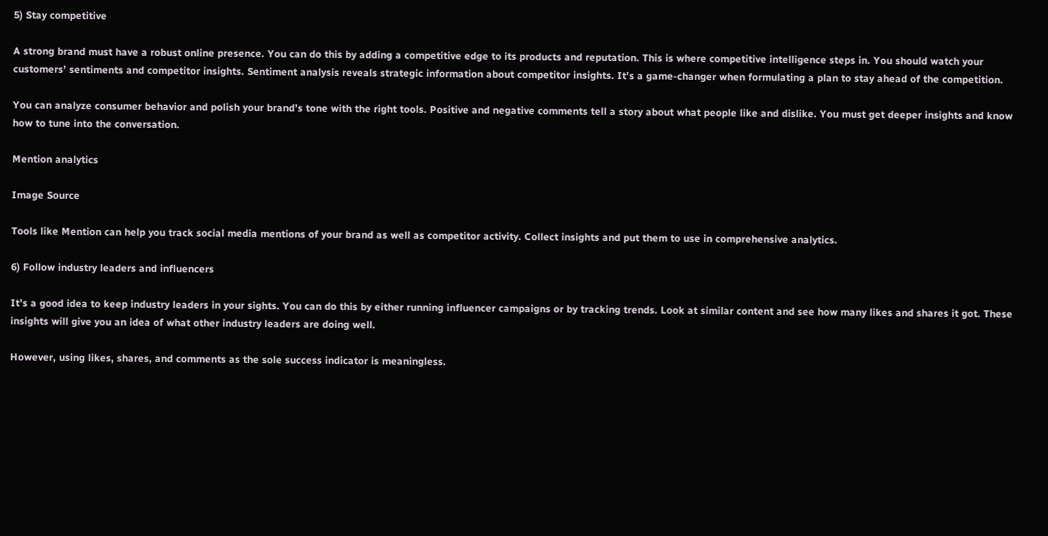5) Stay competitive

A strong brand must have a robust online presence. You can do this by adding a competitive edge to its products and reputation. This is where competitive intelligence steps in. You should watch your customers’ sentiments and competitor insights. Sentiment analysis reveals strategic information about competitor insights. It’s a game-changer when formulating a plan to stay ahead of the competition.

You can analyze consumer behavior and polish your brand’s tone with the right tools. Positive and negative comments tell a story about what people like and dislike. You must get deeper insights and know how to tune into the conversation.

Mention analytics

Image Source

Tools like Mention can help you track social media mentions of your brand as well as competitor activity. Collect insights and put them to use in comprehensive analytics.

6) Follow industry leaders and influencers

It’s a good idea to keep industry leaders in your sights. You can do this by either running influencer campaigns or by tracking trends. Look at similar content and see how many likes and shares it got. These insights will give you an idea of what other industry leaders are doing well.

However, using likes, shares, and comments as the sole success indicator is meaningless.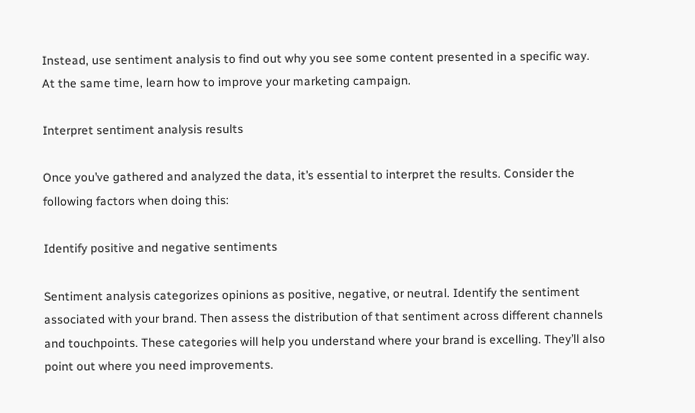Instead, use sentiment analysis to find out why you see some content presented in a specific way. At the same time, learn how to improve your marketing campaign.

Interpret sentiment analysis results

Once you’ve gathered and analyzed the data, it’s essential to interpret the results. Consider the following factors when doing this:

Identify positive and negative sentiments

Sentiment analysis categorizes opinions as positive, negative, or neutral. Identify the sentiment associated with your brand. Then assess the distribution of that sentiment across different channels and touchpoints. These categories will help you understand where your brand is excelling. They’ll also point out where you need improvements.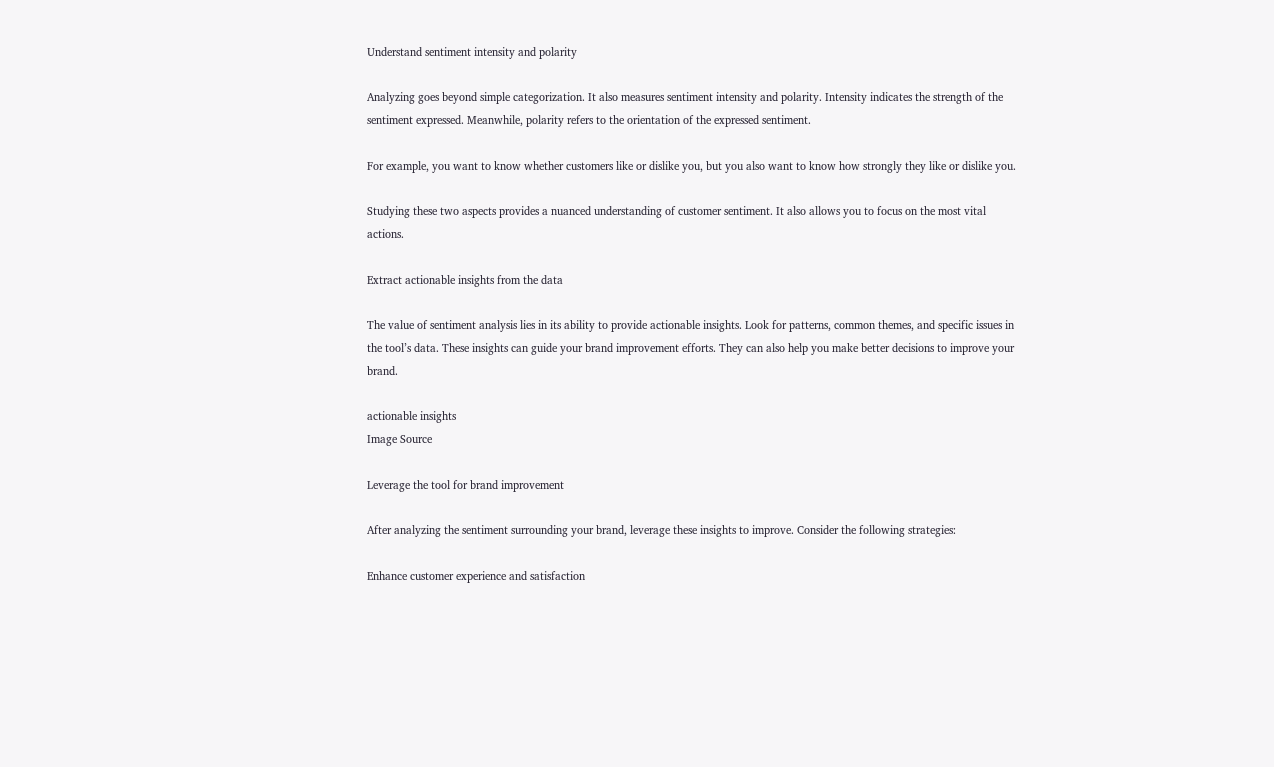Understand sentiment intensity and polarity

Analyzing goes beyond simple categorization. It also measures sentiment intensity and polarity. Intensity indicates the strength of the sentiment expressed. Meanwhile, polarity refers to the orientation of the expressed sentiment.

For example, you want to know whether customers like or dislike you, but you also want to know how strongly they like or dislike you.

Studying these two aspects provides a nuanced understanding of customer sentiment. It also allows you to focus on the most vital actions.

Extract actionable insights from the data

The value of sentiment analysis lies in its ability to provide actionable insights. Look for patterns, common themes, and specific issues in the tool’s data. These insights can guide your brand improvement efforts. They can also help you make better decisions to improve your brand.

actionable insights
Image Source

Leverage the tool for brand improvement

After analyzing the sentiment surrounding your brand, leverage these insights to improve. Consider the following strategies:

Enhance customer experience and satisfaction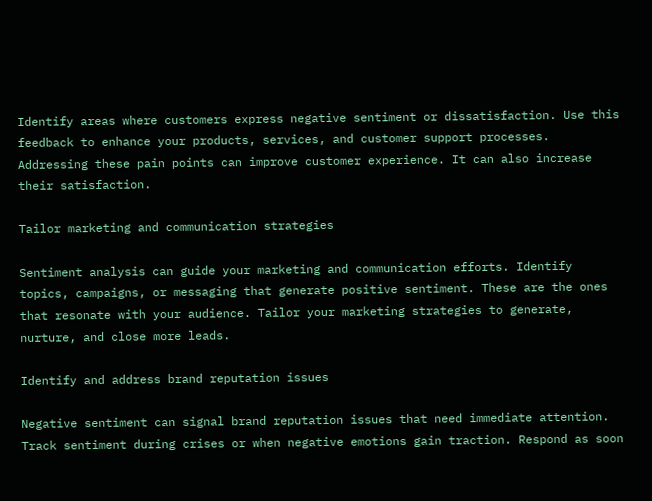Identify areas where customers express negative sentiment or dissatisfaction. Use this feedback to enhance your products, services, and customer support processes. Addressing these pain points can improve customer experience. It can also increase their satisfaction.

Tailor marketing and communication strategies

Sentiment analysis can guide your marketing and communication efforts. Identify topics, campaigns, or messaging that generate positive sentiment. These are the ones that resonate with your audience. Tailor your marketing strategies to generate, nurture, and close more leads.

Identify and address brand reputation issues

Negative sentiment can signal brand reputation issues that need immediate attention. Track sentiment during crises or when negative emotions gain traction. Respond as soon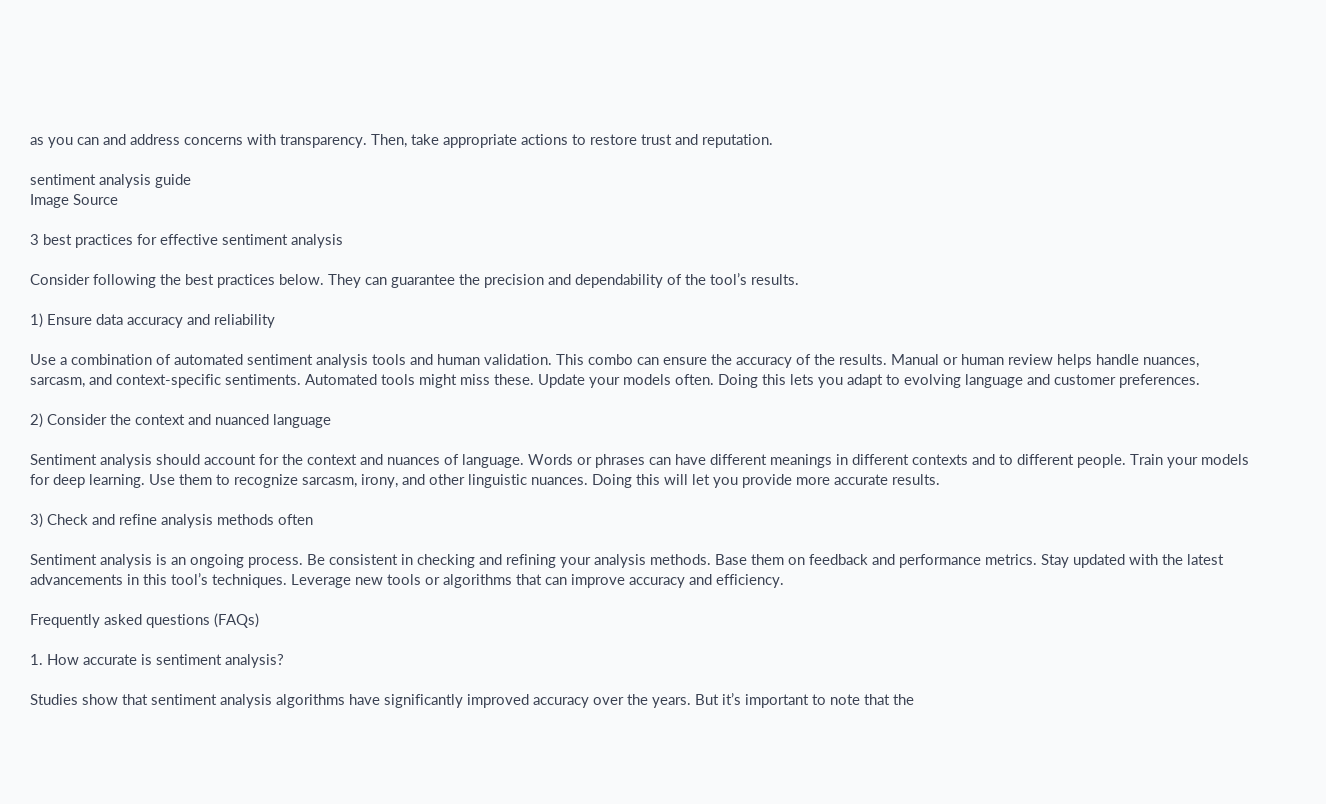as you can and address concerns with transparency. Then, take appropriate actions to restore trust and reputation.

sentiment analysis guide
Image Source

3 best practices for effective sentiment analysis

Consider following the best practices below. They can guarantee the precision and dependability of the tool’s results.

1) Ensure data accuracy and reliability

Use a combination of automated sentiment analysis tools and human validation. This combo can ensure the accuracy of the results. Manual or human review helps handle nuances, sarcasm, and context-specific sentiments. Automated tools might miss these. Update your models often. Doing this lets you adapt to evolving language and customer preferences.

2) Consider the context and nuanced language

Sentiment analysis should account for the context and nuances of language. Words or phrases can have different meanings in different contexts and to different people. Train your models for deep learning. Use them to recognize sarcasm, irony, and other linguistic nuances. Doing this will let you provide more accurate results.

3) Check and refine analysis methods often

Sentiment analysis is an ongoing process. Be consistent in checking and refining your analysis methods. Base them on feedback and performance metrics. Stay updated with the latest advancements in this tool’s techniques. Leverage new tools or algorithms that can improve accuracy and efficiency.

Frequently asked questions (FAQs)

1. How accurate is sentiment analysis?

Studies show that sentiment analysis algorithms have significantly improved accuracy over the years. But it’s important to note that the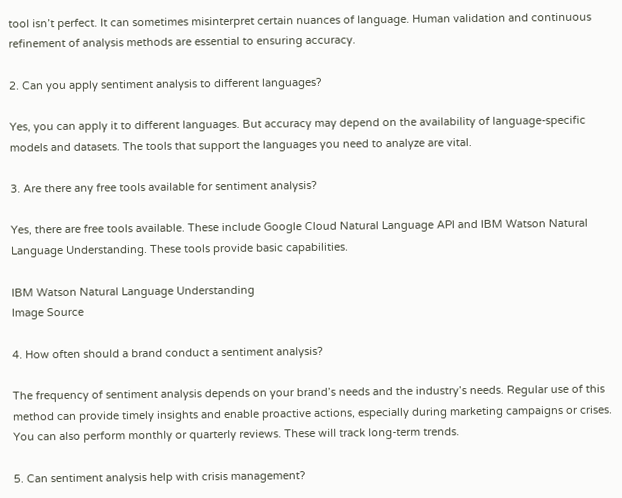tool isn’t perfect. It can sometimes misinterpret certain nuances of language. Human validation and continuous refinement of analysis methods are essential to ensuring accuracy.

2. Can you apply sentiment analysis to different languages?

Yes, you can apply it to different languages. But accuracy may depend on the availability of language-specific models and datasets. The tools that support the languages you need to analyze are vital.

3. Are there any free tools available for sentiment analysis?

Yes, there are free tools available. These include Google Cloud Natural Language API and IBM Watson Natural Language Understanding. These tools provide basic capabilities.

IBM Watson Natural Language Understanding
Image Source

4. How often should a brand conduct a sentiment analysis?

The frequency of sentiment analysis depends on your brand’s needs and the industry’s needs. Regular use of this method can provide timely insights and enable proactive actions, especially during marketing campaigns or crises. You can also perform monthly or quarterly reviews. These will track long-term trends.

5. Can sentiment analysis help with crisis management?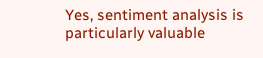Yes, sentiment analysis is particularly valuable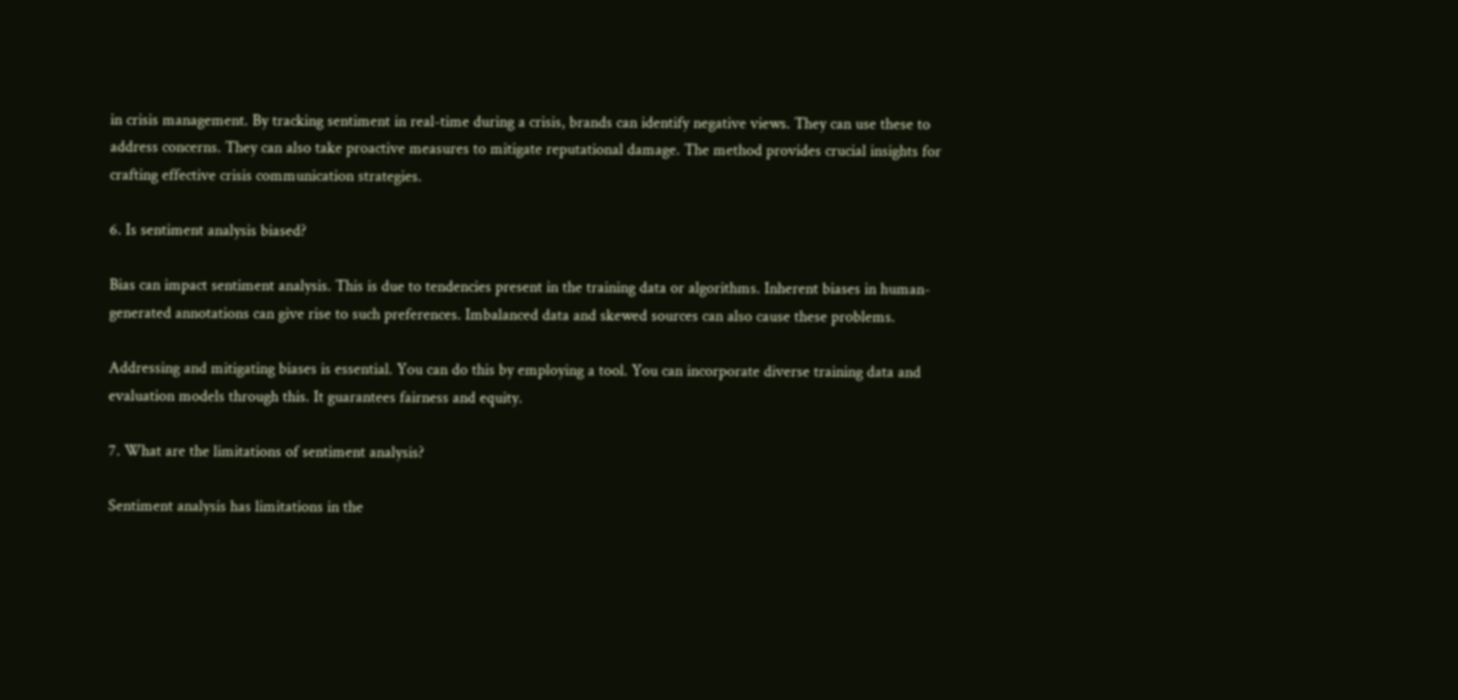in crisis management. By tracking sentiment in real-time during a crisis, brands can identify negative views. They can use these to address concerns. They can also take proactive measures to mitigate reputational damage. The method provides crucial insights for crafting effective crisis communication strategies.

6. Is sentiment analysis biased?

Bias can impact sentiment analysis. This is due to tendencies present in the training data or algorithms. Inherent biases in human-generated annotations can give rise to such preferences. Imbalanced data and skewed sources can also cause these problems.

Addressing and mitigating biases is essential. You can do this by employing a tool. You can incorporate diverse training data and evaluation models through this. It guarantees fairness and equity.

7. What are the limitations of sentiment analysis?

Sentiment analysis has limitations in the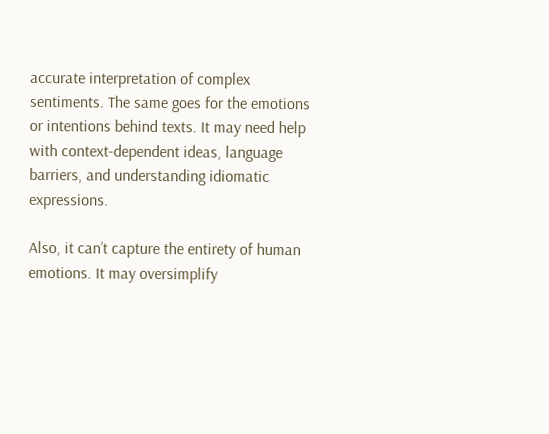accurate interpretation of complex sentiments. The same goes for the emotions or intentions behind texts. It may need help with context-dependent ideas, language barriers, and understanding idiomatic expressions.

Also, it can’t capture the entirety of human emotions. It may oversimplify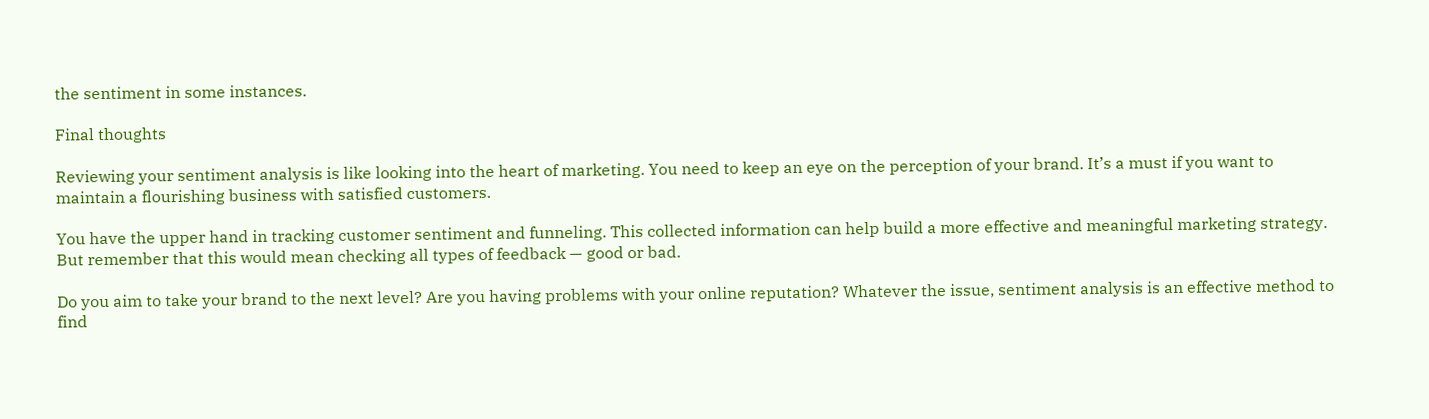the sentiment in some instances.

Final thoughts

Reviewing your sentiment analysis is like looking into the heart of marketing. You need to keep an eye on the perception of your brand. It’s a must if you want to maintain a flourishing business with satisfied customers.

You have the upper hand in tracking customer sentiment and funneling. This collected information can help build a more effective and meaningful marketing strategy. But remember that this would mean checking all types of feedback — good or bad.

Do you aim to take your brand to the next level? Are you having problems with your online reputation? Whatever the issue, sentiment analysis is an effective method to find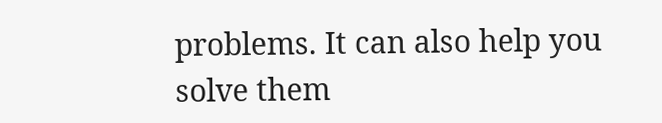problems. It can also help you solve them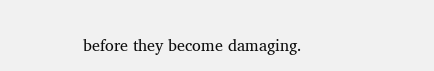before they become damaging.